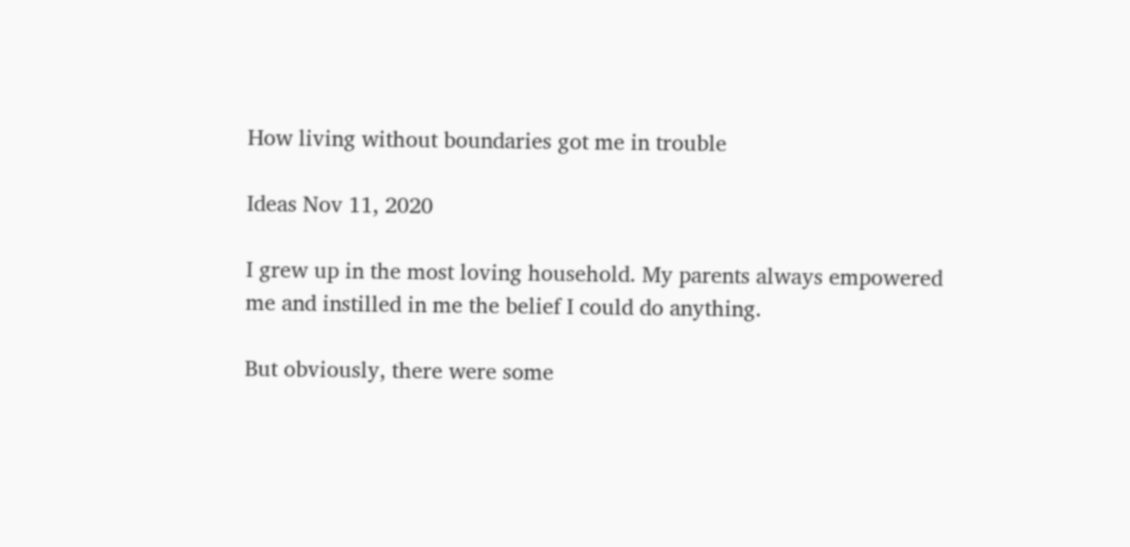How living without boundaries got me in trouble

Ideas Nov 11, 2020

I grew up in the most loving household. My parents always empowered me and instilled in me the belief I could do anything.

But obviously, there were some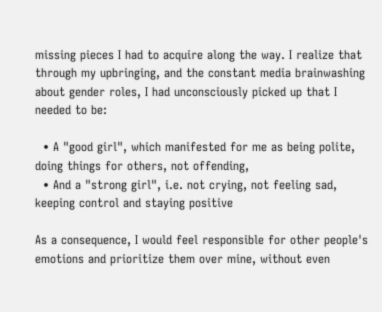missing pieces I had to acquire along the way. I realize that through my upbringing, and the constant media brainwashing about gender roles, I had unconsciously picked up that I needed to be:

  • A "good girl", which manifested for me as being polite, doing things for others, not offending,
  • And a "strong girl", i.e. not crying, not feeling sad, keeping control and staying positive

As a consequence, I would feel responsible for other people's emotions and prioritize them over mine, without even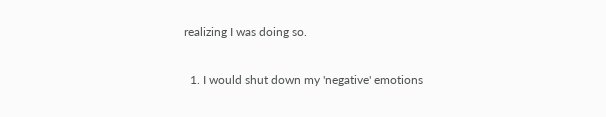realizing I was doing so.

  1. I would shut down my 'negative' emotions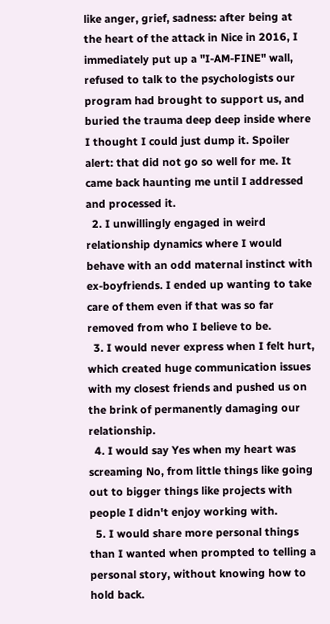like anger, grief, sadness: after being at the heart of the attack in Nice in 2016, I immediately put up a "I-AM-FINE" wall, refused to talk to the psychologists our program had brought to support us, and buried the trauma deep deep inside where I thought I could just dump it. Spoiler alert: that did not go so well for me. It came back haunting me until I addressed and processed it.
  2. I unwillingly engaged in weird relationship dynamics where I would behave with an odd maternal instinct with ex-boyfriends. I ended up wanting to take care of them even if that was so far removed from who I believe to be.
  3. I would never express when I felt hurt, which created huge communication issues with my closest friends and pushed us on the brink of permanently damaging our relationship.
  4. I would say Yes when my heart was screaming No, from little things like going out to bigger things like projects with people I didn't enjoy working with.
  5. I would share more personal things than I wanted when prompted to telling a personal story, without knowing how to hold back.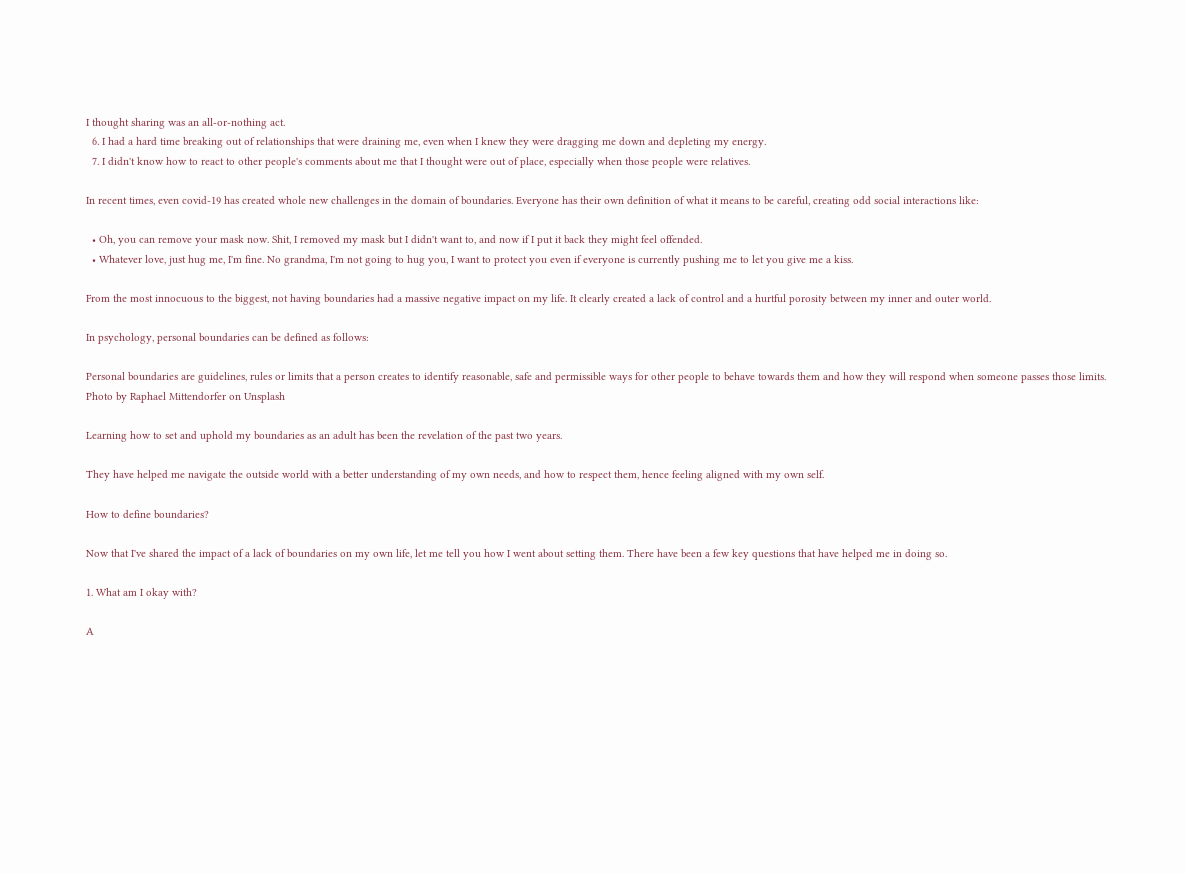I thought sharing was an all-or-nothing act.
  6. I had a hard time breaking out of relationships that were draining me, even when I knew they were dragging me down and depleting my energy.
  7. I didn't know how to react to other people's comments about me that I thought were out of place, especially when those people were relatives.

In recent times, even covid-19 has created whole new challenges in the domain of boundaries. Everyone has their own definition of what it means to be careful, creating odd social interactions like:

  • Oh, you can remove your mask now. Shit, I removed my mask but I didn't want to, and now if I put it back they might feel offended.
  • Whatever love, just hug me, I'm fine. No grandma, I'm not going to hug you, I want to protect you even if everyone is currently pushing me to let you give me a kiss.

From the most innocuous to the biggest, not having boundaries had a massive negative impact on my life. It clearly created a lack of control and a hurtful porosity between my inner and outer world.

In psychology, personal boundaries can be defined as follows:

Personal boundaries are guidelines, rules or limits that a person creates to identify reasonable, safe and permissible ways for other people to behave towards them and how they will respond when someone passes those limits.
Photo by Raphael Mittendorfer on Unsplash

Learning how to set and uphold my boundaries as an adult has been the revelation of the past two years.

They have helped me navigate the outside world with a better understanding of my own needs, and how to respect them, hence feeling aligned with my own self.

How to define boundaries?

Now that I've shared the impact of a lack of boundaries on my own life, let me tell you how I went about setting them. There have been a few key questions that have helped me in doing so.

1. What am I okay with?

A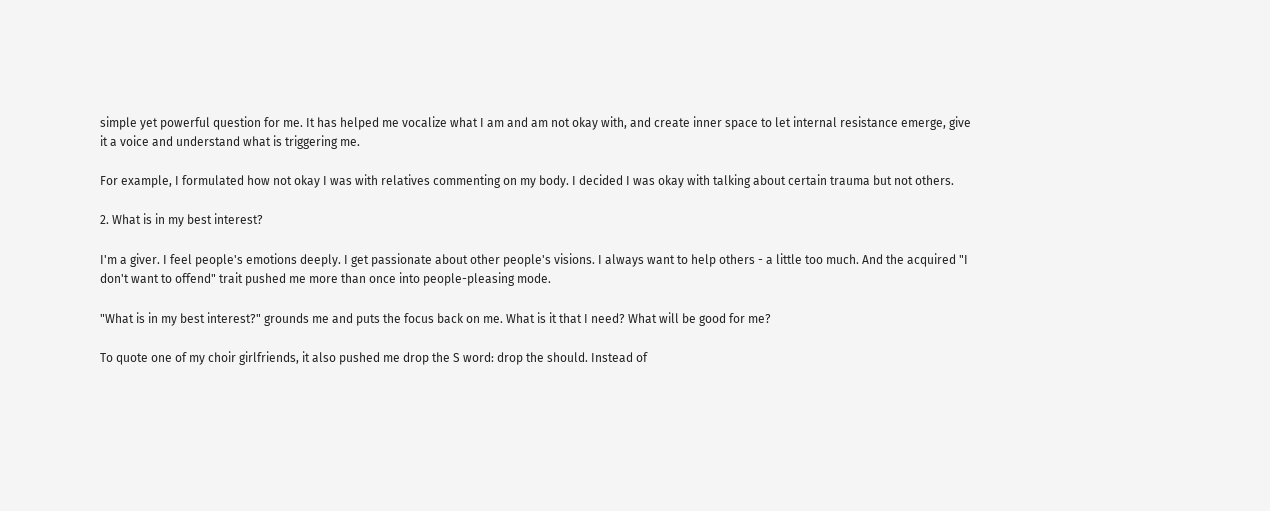simple yet powerful question for me. It has helped me vocalize what I am and am not okay with, and create inner space to let internal resistance emerge, give it a voice and understand what is triggering me.

For example, I formulated how not okay I was with relatives commenting on my body. I decided I was okay with talking about certain trauma but not others.

2. What is in my best interest?

I'm a giver. I feel people's emotions deeply. I get passionate about other people's visions. I always want to help others - a little too much. And the acquired "I don't want to offend" trait pushed me more than once into people-pleasing mode.

"What is in my best interest?" grounds me and puts the focus back on me. What is it that I need? What will be good for me?

To quote one of my choir girlfriends, it also pushed me drop the S word: drop the should. Instead of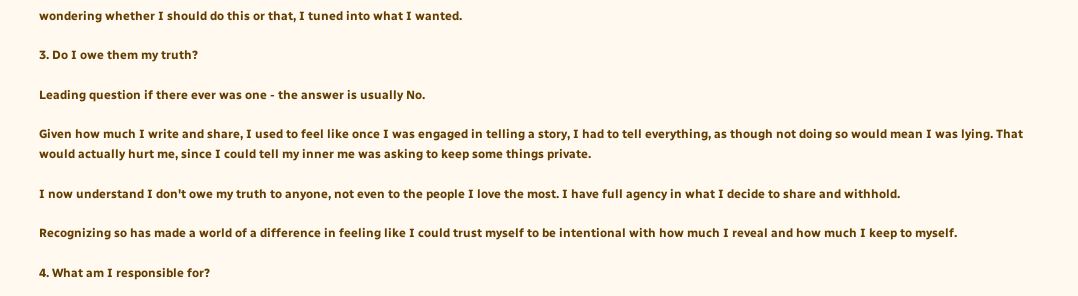wondering whether I should do this or that, I tuned into what I wanted.

3. Do I owe them my truth?

Leading question if there ever was one - the answer is usually No.

Given how much I write and share, I used to feel like once I was engaged in telling a story, I had to tell everything, as though not doing so would mean I was lying. That would actually hurt me, since I could tell my inner me was asking to keep some things private.

I now understand I don't owe my truth to anyone, not even to the people I love the most. I have full agency in what I decide to share and withhold.

Recognizing so has made a world of a difference in feeling like I could trust myself to be intentional with how much I reveal and how much I keep to myself.

4. What am I responsible for?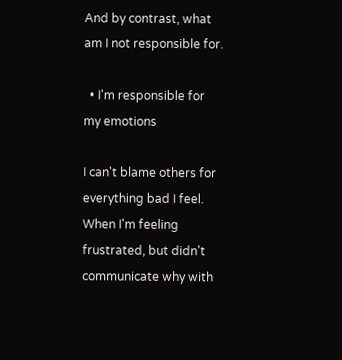And by contrast, what am I not responsible for.

  • I'm responsible for my emotions

I can't blame others for everything bad I feel. When I'm feeling frustrated, but didn't communicate why with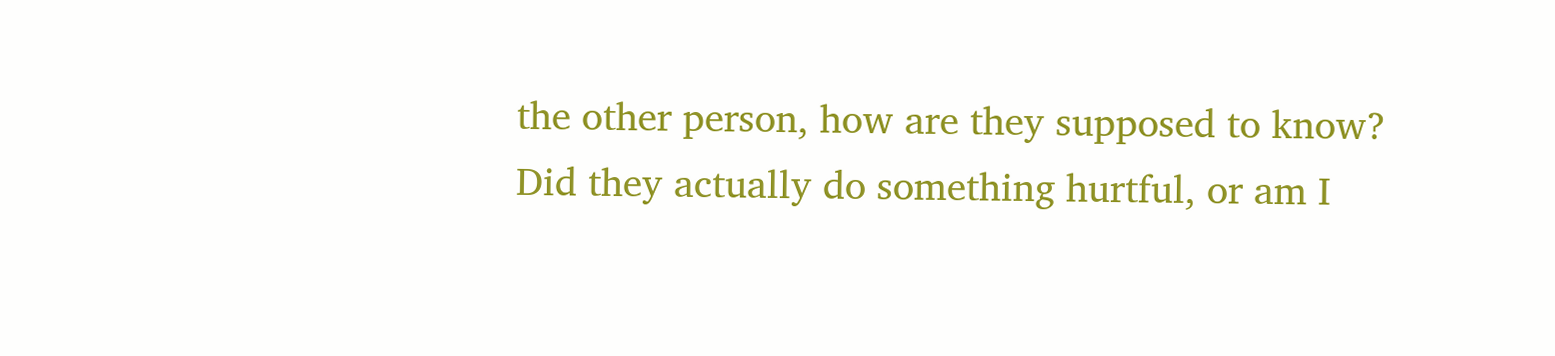the other person, how are they supposed to know? Did they actually do something hurtful, or am I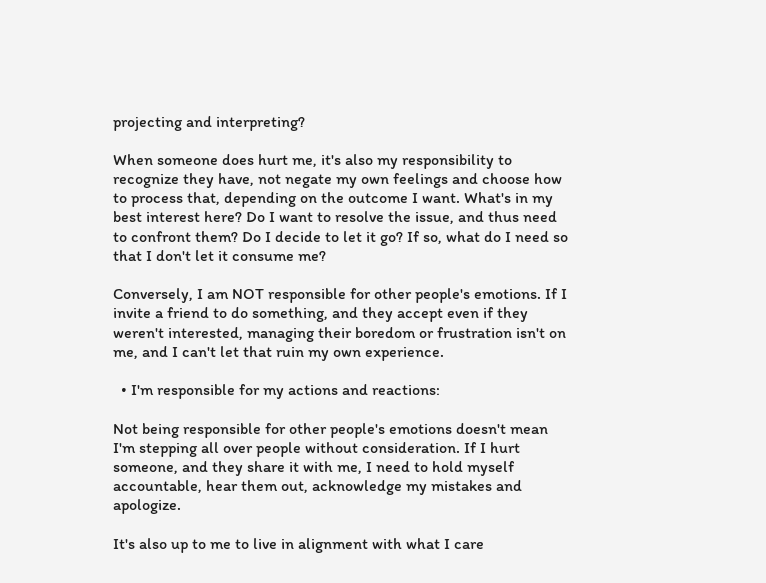projecting and interpreting?

When someone does hurt me, it's also my responsibility to recognize they have, not negate my own feelings and choose how to process that, depending on the outcome I want. What's in my best interest here? Do I want to resolve the issue, and thus need to confront them? Do I decide to let it go? If so, what do I need so that I don't let it consume me?

Conversely, I am NOT responsible for other people's emotions. If I invite a friend to do something, and they accept even if they weren't interested, managing their boredom or frustration isn't on me, and I can't let that ruin my own experience.

  • I'm responsible for my actions and reactions:

Not being responsible for other people's emotions doesn't mean I'm stepping all over people without consideration. If I hurt someone, and they share it with me, I need to hold myself accountable, hear them out, acknowledge my mistakes and apologize.

It's also up to me to live in alignment with what I care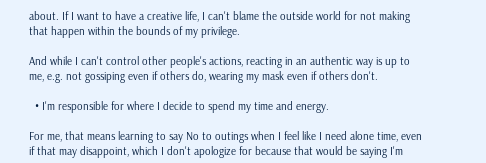about. If I want to have a creative life, I can't blame the outside world for not making that happen within the bounds of my privilege.

And while I can't control other people's actions, reacting in an authentic way is up to me, e.g. not gossiping even if others do, wearing my mask even if others don't.

  • I'm responsible for where I decide to spend my time and energy.

For me, that means learning to say No to outings when I feel like I need alone time, even if that may disappoint, which I don't apologize for because that would be saying I'm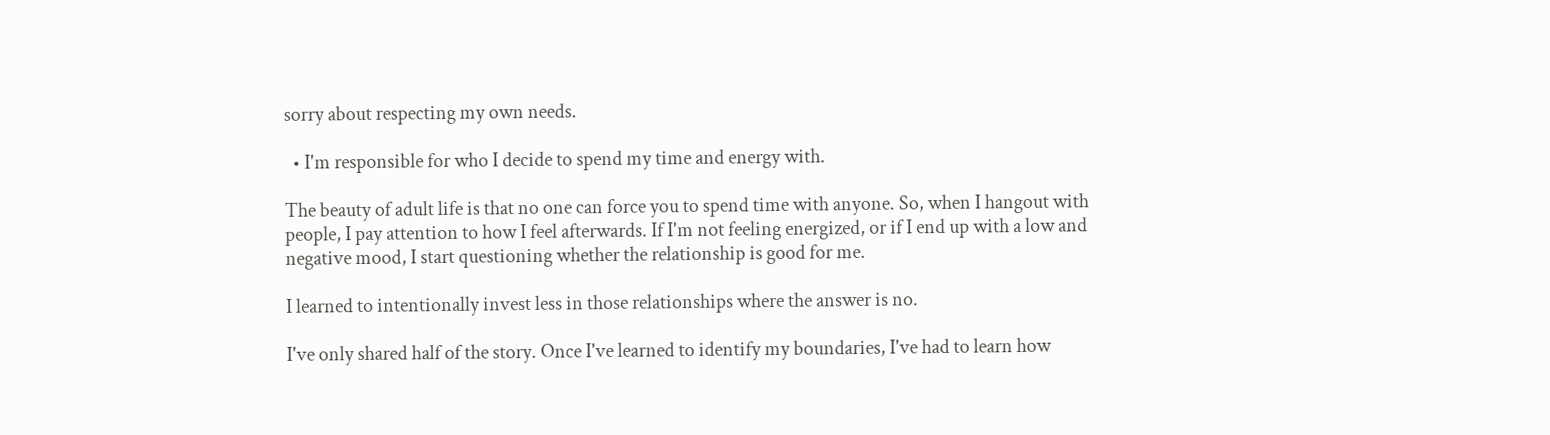sorry about respecting my own needs.

  • I'm responsible for who I decide to spend my time and energy with.

The beauty of adult life is that no one can force you to spend time with anyone. So, when I hangout with people, I pay attention to how I feel afterwards. If I'm not feeling energized, or if I end up with a low and negative mood, I start questioning whether the relationship is good for me.

I learned to intentionally invest less in those relationships where the answer is no.

I've only shared half of the story. Once I've learned to identify my boundaries, I've had to learn how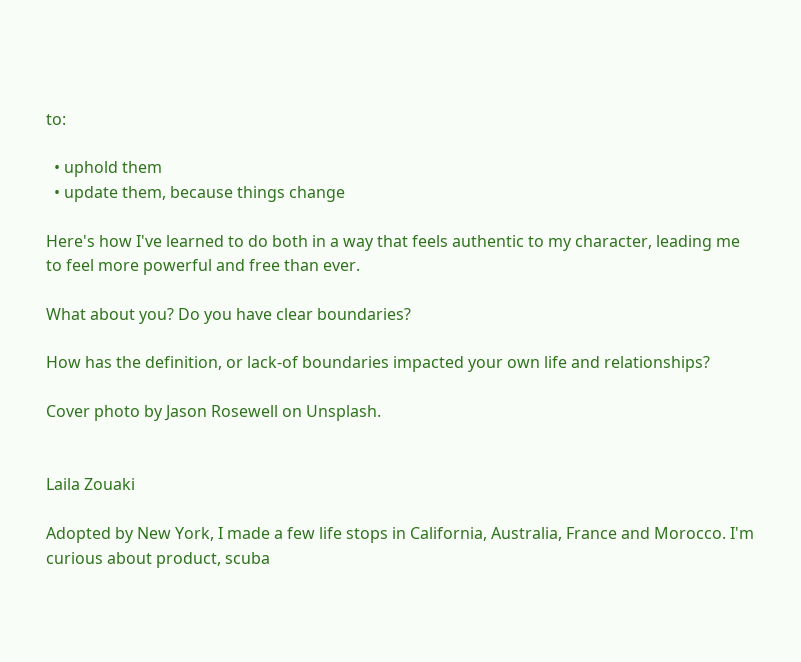to:

  • uphold them
  • update them, because things change

Here's how I've learned to do both in a way that feels authentic to my character, leading me to feel more powerful and free than ever.

What about you? Do you have clear boundaries?

How has the definition, or lack-of boundaries impacted your own life and relationships?

Cover photo by Jason Rosewell on Unsplash.


Laila Zouaki

Adopted by New York, I made a few life stops in California, Australia, France and Morocco. I'm curious about product, scuba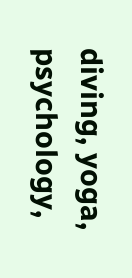diving, yoga, psychology,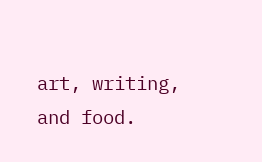art, writing, and food.